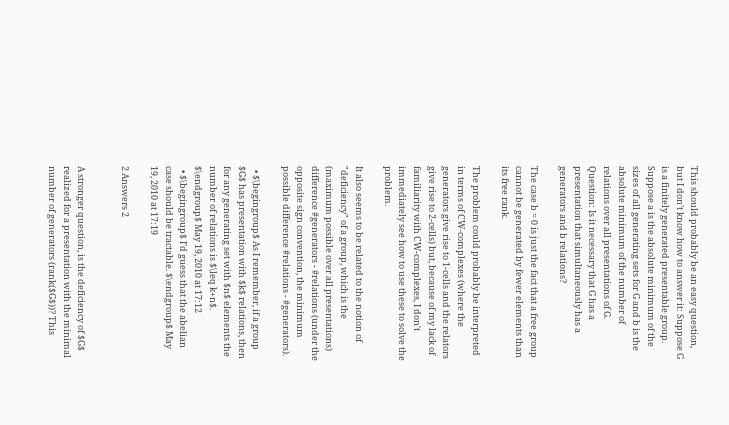This should probably be an easy question, but I don't know how to answer it: Suppose G is a finitely generated presentable group. Suppose a is the absolute minimum of the sizes of all generating sets for G and b is the absolute minimum of the number of relations over all presentations of G. Question: Is it necessary that G has a presentation that simultaneously has a generators and b relations?

The case b = 0 is just the fact that a free group cannot be generated by fewer elements than its free rank.

The problem could probably be interpreted in terms of CW-complexes (where the generators give rise to 1-cells and the relators give rise to 2-cells) but, because of my lack of familiarity with CW-complexes, I don't immediately see how to use these to solve the problem.

It also seems to be related to the notion of "deficiency" of a group, which is the (maximum possible over all presentations) difference #generators - #relations (under the opposite sign convention, the minimum possible difference #relations - #generators).

  • $\begingroup$ As I remember, if a group $G$ has presentation with $k$ relations, then for any generating set with $n$ elements the number of relations is $\leq k+n$. $\endgroup$ May 19, 2010 at 17:12
  • $\begingroup$ I'd guess that the abelian case should be tractable. $\endgroup$ May 19, 2010 at 17:19

2 Answers 2


A stronger question, is the deficiency of $G$ realized for a presentation with the minimal number of generators (rank($G$))? This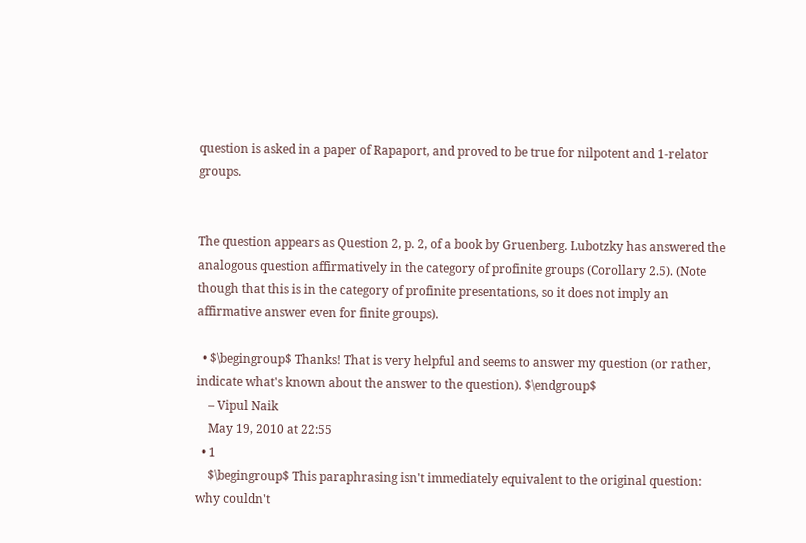question is asked in a paper of Rapaport, and proved to be true for nilpotent and 1-relator groups.


The question appears as Question 2, p. 2, of a book by Gruenberg. Lubotzky has answered the analogous question affirmatively in the category of profinite groups (Corollary 2.5). (Note though that this is in the category of profinite presentations, so it does not imply an affirmative answer even for finite groups).

  • $\begingroup$ Thanks! That is very helpful and seems to answer my question (or rather, indicate what's known about the answer to the question). $\endgroup$
    – Vipul Naik
    May 19, 2010 at 22:55
  • 1
    $\begingroup$ This paraphrasing isn't immediately equivalent to the original question: why couldn't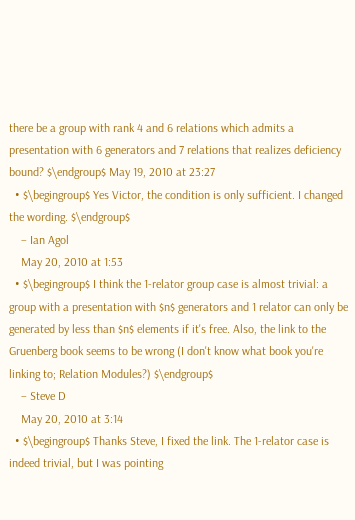there be a group with rank 4 and 6 relations which admits a presentation with 6 generators and 7 relations that realizes deficiency bound? $\endgroup$ May 19, 2010 at 23:27
  • $\begingroup$ Yes Victor, the condition is only sufficient. I changed the wording. $\endgroup$
    – Ian Agol
    May 20, 2010 at 1:53
  • $\begingroup$ I think the 1-relator group case is almost trivial: a group with a presentation with $n$ generators and 1 relator can only be generated by less than $n$ elements if it's free. Also, the link to the Gruenberg book seems to be wrong (I don't know what book you're linking to; Relation Modules?) $\endgroup$
    – Steve D
    May 20, 2010 at 3:14
  • $\begingroup$ Thanks Steve, I fixed the link. The 1-relator case is indeed trivial, but I was pointing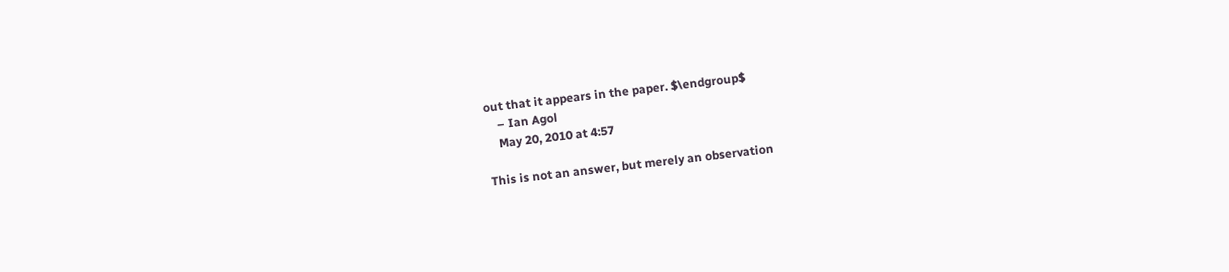out that it appears in the paper. $\endgroup$
    – Ian Agol
    May 20, 2010 at 4:57

This is not an answer, but merely an observation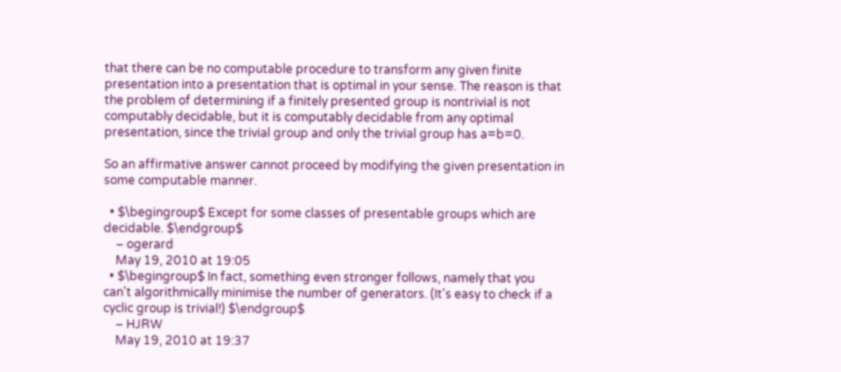that there can be no computable procedure to transform any given finite presentation into a presentation that is optimal in your sense. The reason is that the problem of determining if a finitely presented group is nontrivial is not computably decidable, but it is computably decidable from any optimal presentation, since the trivial group and only the trivial group has a=b=0.

So an affirmative answer cannot proceed by modifying the given presentation in some computable manner.

  • $\begingroup$ Except for some classes of presentable groups which are decidable. $\endgroup$
    – ogerard
    May 19, 2010 at 19:05
  • $\begingroup$ In fact, something even stronger follows, namely that you can't algorithmically minimise the number of generators. (It's easy to check if a cyclic group is trivial!) $\endgroup$
    – HJRW
    May 19, 2010 at 19:37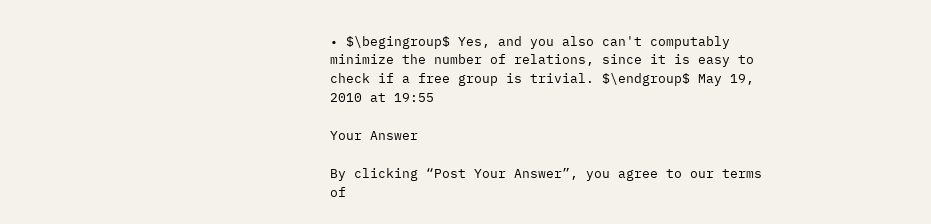• $\begingroup$ Yes, and you also can't computably minimize the number of relations, since it is easy to check if a free group is trivial. $\endgroup$ May 19, 2010 at 19:55

Your Answer

By clicking “Post Your Answer”, you agree to our terms of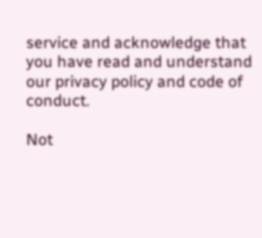service and acknowledge that you have read and understand our privacy policy and code of conduct.

Not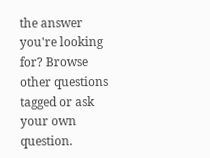the answer you're looking for? Browse other questions tagged or ask your own question.